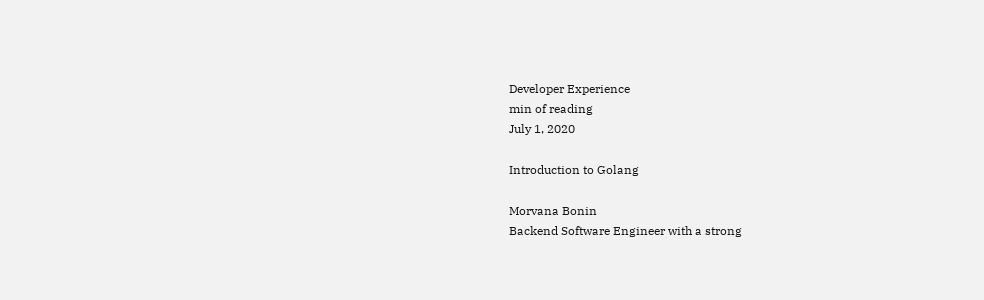Developer Experience
min of reading
July 1, 2020

Introduction to Golang

Morvana Bonin
Backend Software Engineer with a strong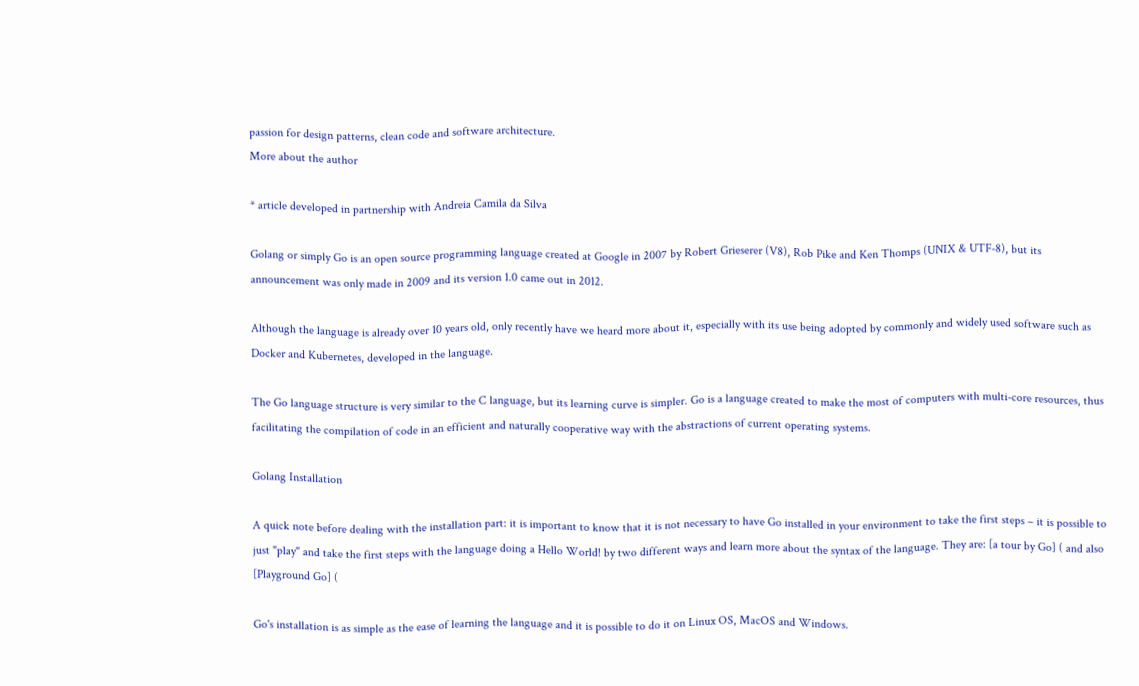passion for design patterns, clean code and software architecture.
More about the author

* article developed in partnership with Andreia Camila da Silva

Golang or simply Go is an open source programming language created at Google in 2007 by Robert Grieserer (V8), Rob Pike and Ken Thomps (UNIX & UTF-8), but its announcement was only made in 2009 and its version 1.0 came out in 2012.

Although the language is already over 10 years old, only recently have we heard more about it, especially with its use being adopted by commonly and widely used software such as Docker and Kubernetes, developed in the language.

The Go language structure is very similar to the C language, but its learning curve is simpler. Go is a language created to make the most of computers with multi-core resources, thus facilitating the compilation of code in an efficient and naturally cooperative way with the abstractions of current operating systems.

Golang Installation

A quick note before dealing with the installation part: it is important to know that it is not necessary to have Go installed in your environment to take the first steps – it is possible to just "play" and take the first steps with the language doing a Hello World! by two different ways and learn more about the syntax of the language. They are: [a tour by Go] ( and also [Playground Go] (

Go's installation is as simple as the ease of learning the language and it is possible to do it on Linux OS, MacOS and Windows.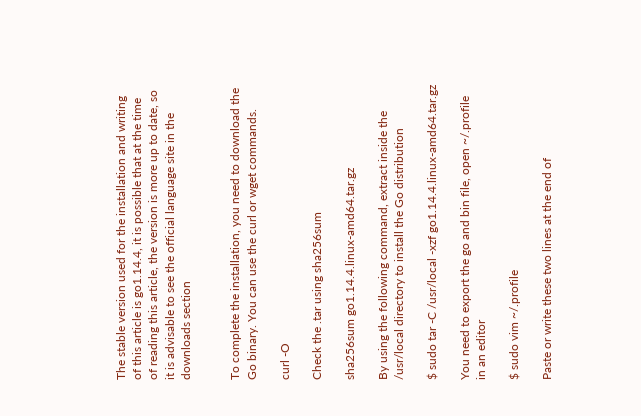The stable version used for the installation and writing of this article is go1.14.4, it is possible that at the time of reading this article, the version is more up to date, so it is advisable to see the official language site in the downloads section


To complete the installation, you need to download the Go binary. You can use the curl or wget commands.

curl -O

Check the .tar using sha256sum

sha256sum go1.14.4.linux-amd64.tar.gz

By using the following command, extract inside the /usr/local directory to install the Go distribution

$ sudo tar -C /usr/local -xzf go1.14.4.linux-amd64.tar.gz

You need to export the go and bin file, open ~/.profile in an editor

$ sudo vim ~/.profile

Paste or write these two lines at the end of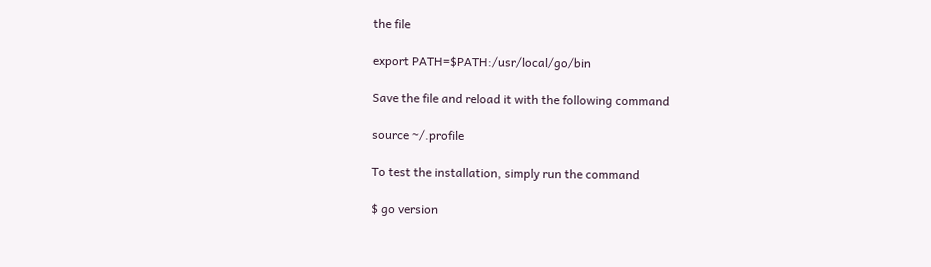the file

export PATH=$PATH:/usr/local/go/bin

Save the file and reload it with the following command

source ~/.profile

To test the installation, simply run the command

$ go version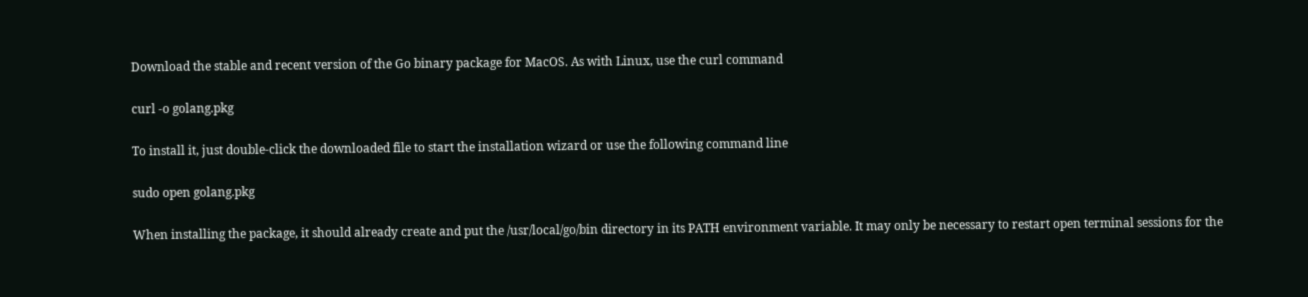Download the stable and recent version of the Go binary package for MacOS. As with Linux, use the curl command

curl -o golang.pkg

To install it, just double-click the downloaded file to start the installation wizard or use the following command line

sudo open golang.pkg

When installing the package, it should already create and put the /usr/local/go/bin directory in its PATH environment variable. It may only be necessary to restart open terminal sessions for the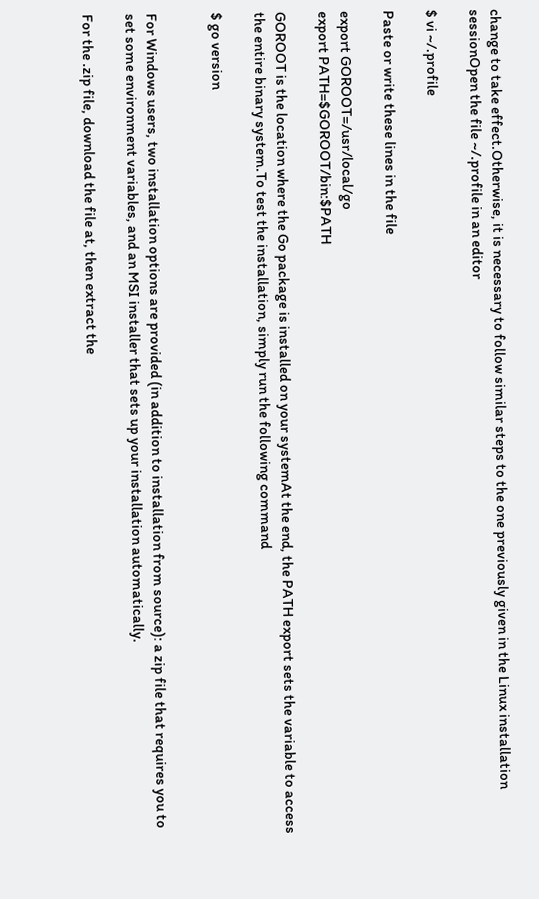change to take effect.Otherwise, it is necessary to follow similar steps to the one previously given in the Linux installation sessionOpen the file ~/.profile in an editor

$ vi ~/.profile

Paste or write these lines in the file

export GOROOT=/usr/local/go
export PATH=$GOROOT/bin:$PATH

GOROOT is the location where the Go package is installed on your systemAt the end, the PATH export sets the variable to access the entire binary system.To test the installation, simply run the following command

$ go version


For Windows users, two installation options are provided (in addition to installation from source): a zip file that requires you to set some environment variables, and an MSI installer that sets up your installation automatically.

For the .zip file, download the file at, then extract the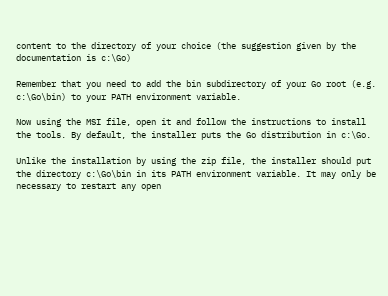content to the directory of your choice (the suggestion given by the documentation is c:\Go)

Remember that you need to add the bin subdirectory of your Go root (e.g. c:\Go\bin) to your PATH environment variable.

Now using the MSI file, open it and follow the instructions to install the tools. By default, the installer puts the Go distribution in c:\Go.

Unlike the installation by using the zip file, the installer should put the directory c:\Go\bin in its PATH environment variable. It may only be necessary to restart any open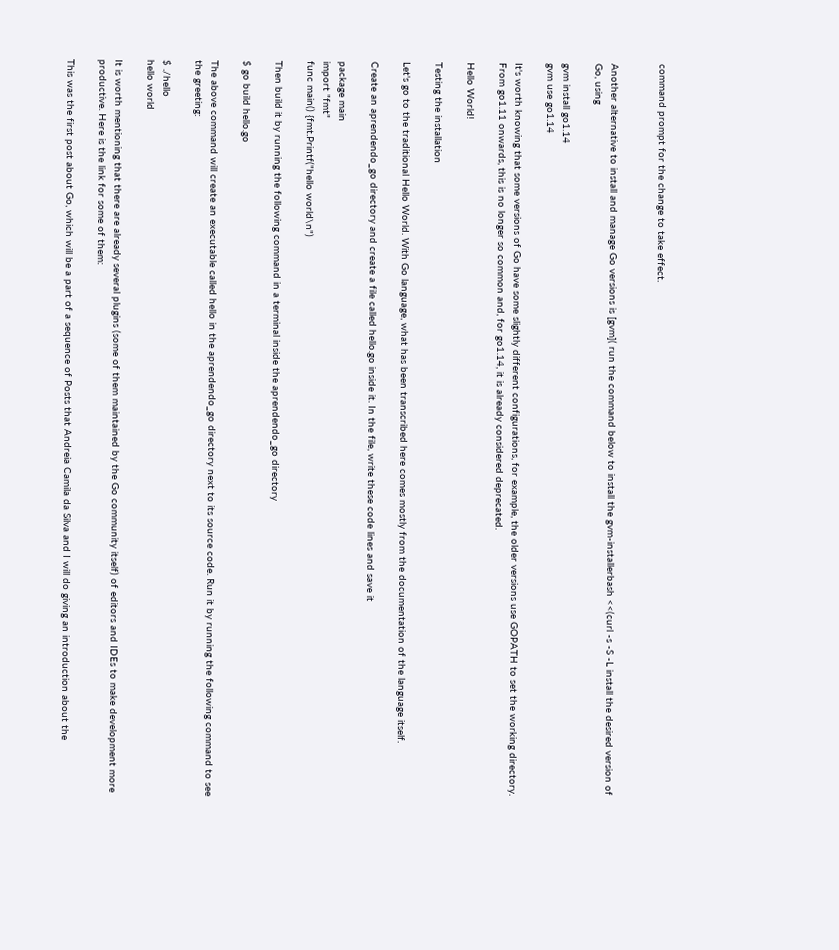command prompt for the change to take effect.


Another alternative to install and manage Go versions is [gvm]( run the command below to install the gvm-installerbash <<(curl -s -S -L install the desired version of Go, using

gvm install go1.14
gvm use go1.14

It's worth knowing that some versions of Go have some slightly different configurations, for example, the older versions use GOPATH to set the working directory. From go1.11 onwards, this is no longer so common and, for go1.14, it is already considered deprecated.

Hello World!

Testing the installation

Let's go to the traditional Hello World. With Go language, what has been transcribed here comes mostly from the documentation of the language itself.

Create an aprendendo_go directory and create a file called hello.go inside it. In the file, write these code lines and save it

package main
import "fmt"
func main() {fmt.Printf("hello world\n")

Then build it by running the following command in a terminal inside the aprendendo_go directory

$ go build hello.go

The above command will create an executable called hello in the aprendendo_go directory next to its source code. Run it by running the following command to see the greeting:

$ ./hello
hello world

It is worth mentioning that there are already several plugins (some of them maintained by the Go community itself) of editors and IDEs to make development more productive. Here is the link for some of them:

This was the first post about Go, which will be a part of a sequence of Posts that Andreia Camila da Silva and I will do giving an introduction about the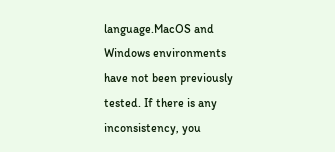language.MacOS and Windows environments have not been previously tested. If there is any inconsistency, you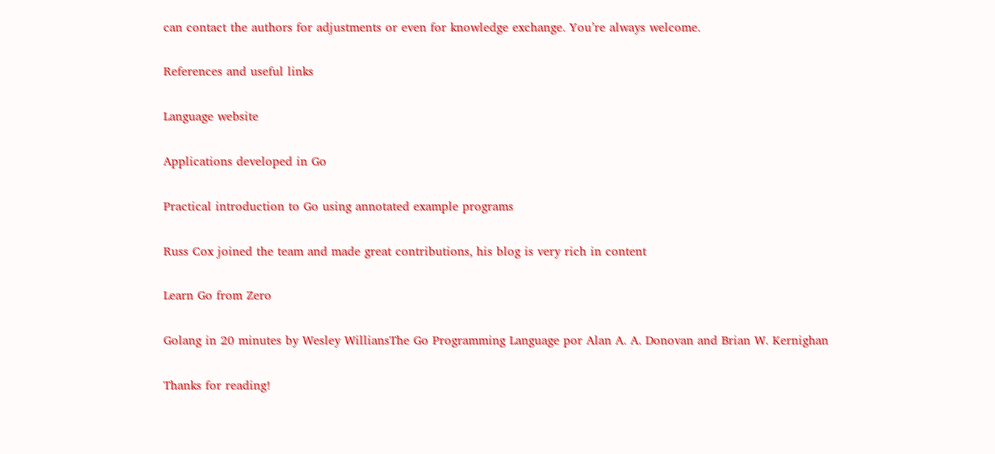can contact the authors for adjustments or even for knowledge exchange. You’re always welcome.

References and useful links

Language website

Applications developed in Go

Practical introduction to Go using annotated example programs

Russ Cox joined the team and made great contributions, his blog is very rich in content

Learn Go from Zero

Golang in 20 minutes by Wesley WilliansThe Go Programming Language por Alan A. A. Donovan and Brian W. Kernighan

Thanks for reading!